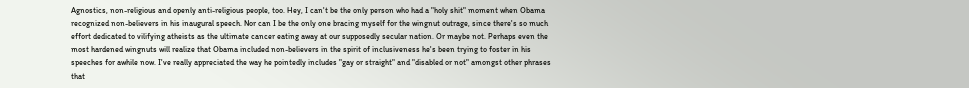Agnostics, non-religious and openly anti-religious people, too. Hey, I can't be the only person who had a "holy shit" moment when Obama recognized non-believers in his inaugural speech. Nor can I be the only one bracing myself for the wingnut outrage, since there's so much effort dedicated to vilifying atheists as the ultimate cancer eating away at our supposedly secular nation. Or maybe not. Perhaps even the most hardened wingnuts will realize that Obama included non-believers in the spirit of inclusiveness he's been trying to foster in his speeches for awhile now. I've really appreciated the way he pointedly includes "gay or straight" and "disabled or not" amongst other phrases that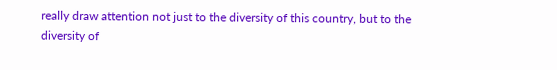really draw attention not just to the diversity of this country, but to the diversity of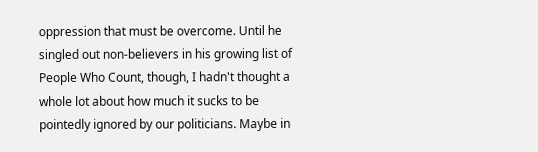oppression that must be overcome. Until he singled out non-believers in his growing list of People Who Count, though, I hadn't thought a whole lot about how much it sucks to be pointedly ignored by our politicians. Maybe in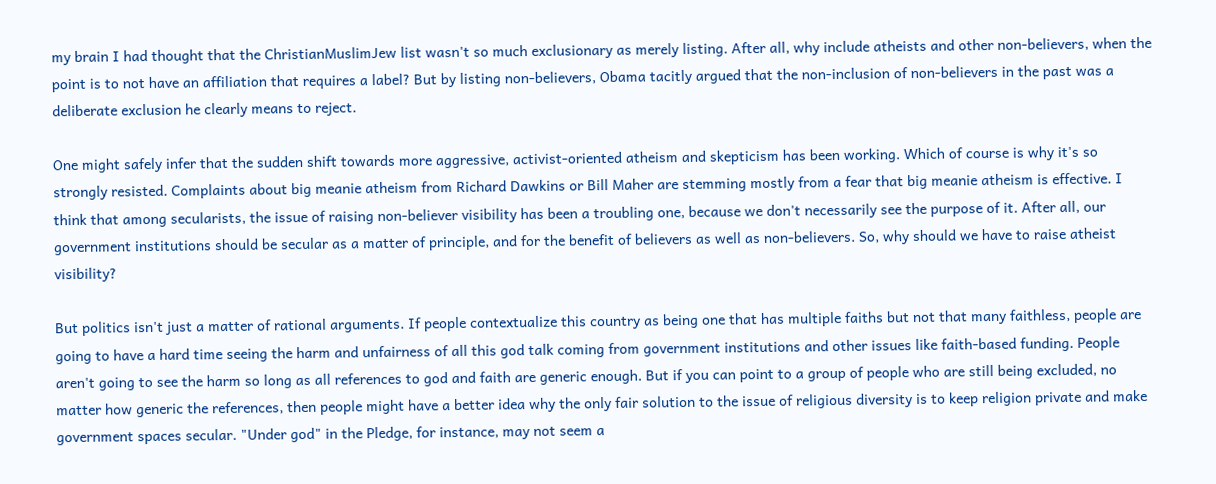my brain I had thought that the ChristianMuslimJew list wasn't so much exclusionary as merely listing. After all, why include atheists and other non-believers, when the point is to not have an affiliation that requires a label? But by listing non-believers, Obama tacitly argued that the non-inclusion of non-believers in the past was a deliberate exclusion he clearly means to reject.

One might safely infer that the sudden shift towards more aggressive, activist-oriented atheism and skepticism has been working. Which of course is why it's so strongly resisted. Complaints about big meanie atheism from Richard Dawkins or Bill Maher are stemming mostly from a fear that big meanie atheism is effective. I think that among secularists, the issue of raising non-believer visibility has been a troubling one, because we don't necessarily see the purpose of it. After all, our government institutions should be secular as a matter of principle, and for the benefit of believers as well as non-believers. So, why should we have to raise atheist visibility?

But politics isn't just a matter of rational arguments. If people contextualize this country as being one that has multiple faiths but not that many faithless, people are going to have a hard time seeing the harm and unfairness of all this god talk coming from government institutions and other issues like faith-based funding. People aren't going to see the harm so long as all references to god and faith are generic enough. But if you can point to a group of people who are still being excluded, no matter how generic the references, then people might have a better idea why the only fair solution to the issue of religious diversity is to keep religion private and make government spaces secular. "Under god" in the Pledge, for instance, may not seem a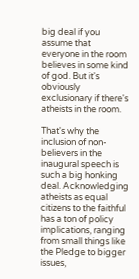big deal if you assume that everyone in the room believes in some kind of god. But it's obviously exclusionary if there's atheists in the room.

That's why the inclusion of non-believers in the inaugural speech is such a big honking deal. Acknowledging atheists as equal citizens to the faithful has a ton of policy implications, ranging from small things like the Pledge to bigger issues,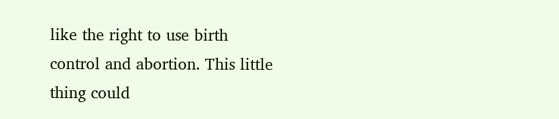like the right to use birth control and abortion. This little thing could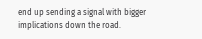end up sending a signal with bigger implications down the road.